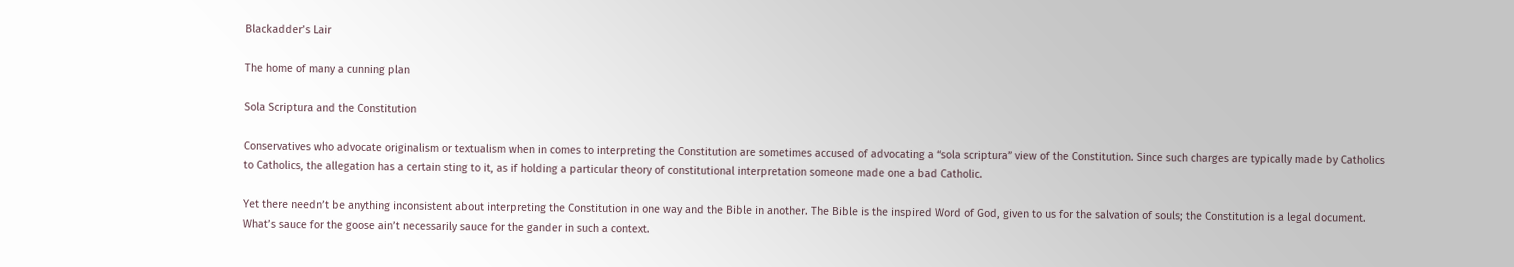Blackadder’s Lair

The home of many a cunning plan

Sola Scriptura and the Constitution

Conservatives who advocate originalism or textualism when in comes to interpreting the Constitution are sometimes accused of advocating a “sola scriptura” view of the Constitution. Since such charges are typically made by Catholics to Catholics, the allegation has a certain sting to it, as if holding a particular theory of constitutional interpretation someone made one a bad Catholic.

Yet there needn’t be anything inconsistent about interpreting the Constitution in one way and the Bible in another. The Bible is the inspired Word of God, given to us for the salvation of souls; the Constitution is a legal document. What’s sauce for the goose ain’t necessarily sauce for the gander in such a context.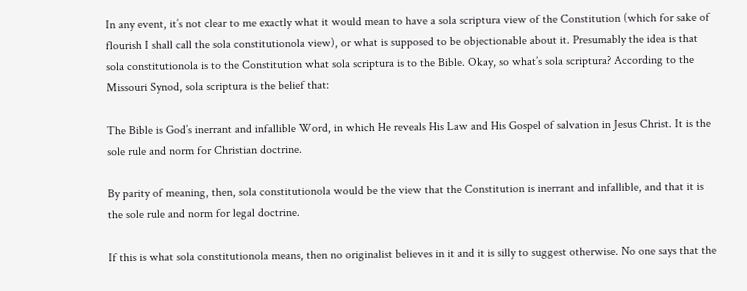In any event, it’s not clear to me exactly what it would mean to have a sola scriptura view of the Constitution (which for sake of flourish I shall call the sola constitutionola view), or what is supposed to be objectionable about it. Presumably the idea is that sola constitutionola is to the Constitution what sola scriptura is to the Bible. Okay, so what’s sola scriptura? According to the Missouri Synod, sola scriptura is the belief that:

The Bible is God’s inerrant and infallible Word, in which He reveals His Law and His Gospel of salvation in Jesus Christ. It is the sole rule and norm for Christian doctrine.

By parity of meaning, then, sola constitutionola would be the view that the Constitution is inerrant and infallible, and that it is the sole rule and norm for legal doctrine.

If this is what sola constitutionola means, then no originalist believes in it and it is silly to suggest otherwise. No one says that the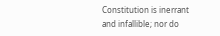Constitution is inerrant and infallible; nor do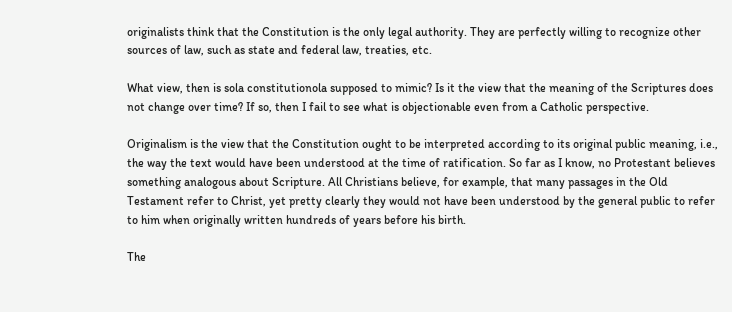originalists think that the Constitution is the only legal authority. They are perfectly willing to recognize other sources of law, such as state and federal law, treaties, etc.

What view, then is sola constitutionola supposed to mimic? Is it the view that the meaning of the Scriptures does not change over time? If so, then I fail to see what is objectionable even from a Catholic perspective.

Originalism is the view that the Constitution ought to be interpreted according to its original public meaning, i.e., the way the text would have been understood at the time of ratification. So far as I know, no Protestant believes something analogous about Scripture. All Christians believe, for example, that many passages in the Old Testament refer to Christ, yet pretty clearly they would not have been understood by the general public to refer to him when originally written hundreds of years before his birth.

The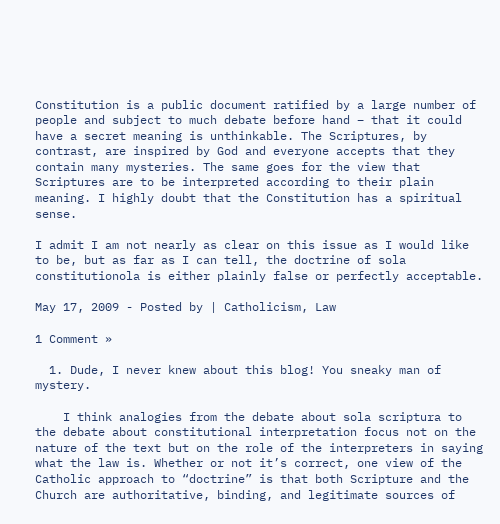Constitution is a public document ratified by a large number of people and subject to much debate before hand – that it could have a secret meaning is unthinkable. The Scriptures, by contrast, are inspired by God and everyone accepts that they contain many mysteries. The same goes for the view that Scriptures are to be interpreted according to their plain meaning. I highly doubt that the Constitution has a spiritual sense.

I admit I am not nearly as clear on this issue as I would like to be, but as far as I can tell, the doctrine of sola constitutionola is either plainly false or perfectly acceptable.

May 17, 2009 - Posted by | Catholicism, Law

1 Comment »

  1. Dude, I never knew about this blog! You sneaky man of mystery.

    I think analogies from the debate about sola scriptura to the debate about constitutional interpretation focus not on the nature of the text but on the role of the interpreters in saying what the law is. Whether or not it’s correct, one view of the Catholic approach to “doctrine” is that both Scripture and the Church are authoritative, binding, and legitimate sources of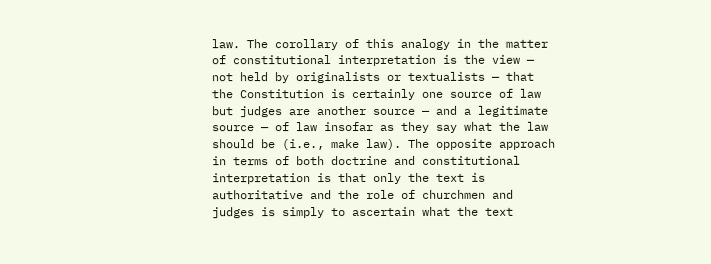law. The corollary of this analogy in the matter of constitutional interpretation is the view — not held by originalists or textualists — that the Constitution is certainly one source of law but judges are another source — and a legitimate source — of law insofar as they say what the law should be (i.e., make law). The opposite approach in terms of both doctrine and constitutional interpretation is that only the text is authoritative and the role of churchmen and judges is simply to ascertain what the text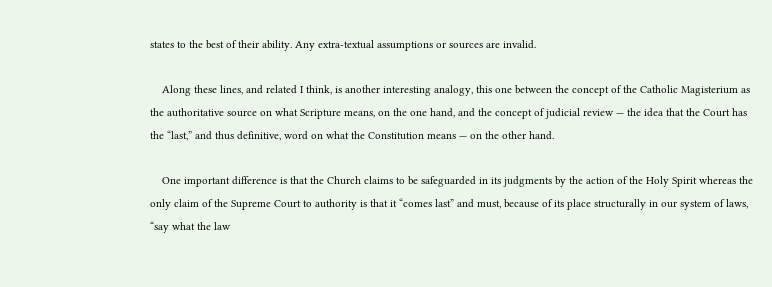states to the best of their ability. Any extra-textual assumptions or sources are invalid.

    Along these lines, and related I think, is another interesting analogy, this one between the concept of the Catholic Magisterium as the authoritative source on what Scripture means, on the one hand, and the concept of judicial review — the idea that the Court has the “last,” and thus definitive, word on what the Constitution means — on the other hand.

    One important difference is that the Church claims to be safeguarded in its judgments by the action of the Holy Spirit whereas the only claim of the Supreme Court to authority is that it “comes last” and must, because of its place structurally in our system of laws, “say what the law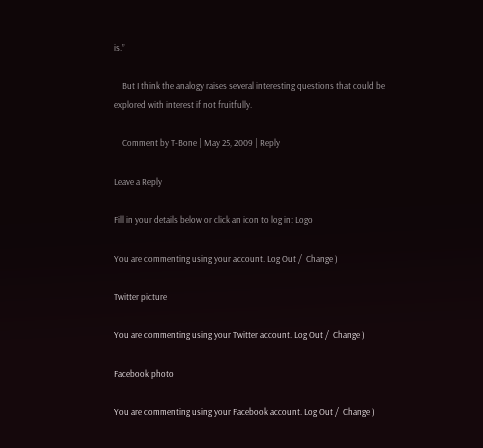is.”

    But I think the analogy raises several interesting questions that could be explored with interest if not fruitfully.

    Comment by T-Bone | May 25, 2009 | Reply

Leave a Reply

Fill in your details below or click an icon to log in: Logo

You are commenting using your account. Log Out /  Change )

Twitter picture

You are commenting using your Twitter account. Log Out /  Change )

Facebook photo

You are commenting using your Facebook account. Log Out /  Change )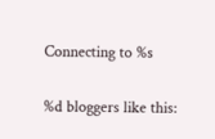Connecting to %s

%d bloggers like this: